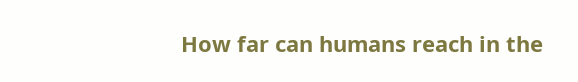How far can humans reach in the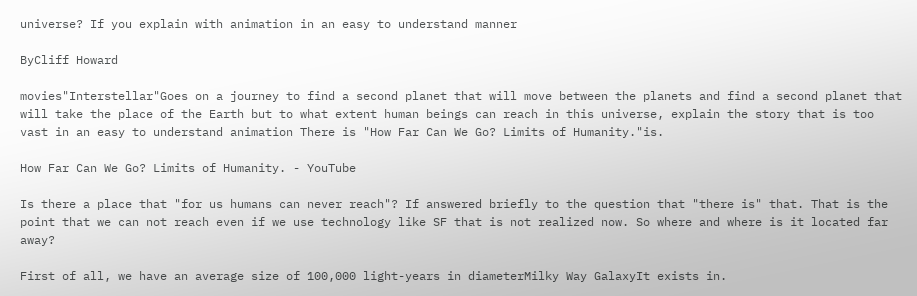universe? If you explain with animation in an easy to understand manner

ByCliff Howard

movies"Interstellar"Goes on a journey to find a second planet that will move between the planets and find a second planet that will take the place of the Earth but to what extent human beings can reach in this universe, explain the story that is too vast in an easy to understand animation There is "How Far Can We Go? Limits of Humanity."is.

How Far Can We Go? Limits of Humanity. - YouTube

Is there a place that "for us humans can never reach"? If answered briefly to the question that "there is" that. That is the point that we can not reach even if we use technology like SF that is not realized now. So where and where is it located far away?

First of all, we have an average size of 100,000 light-years in diameterMilky Way GalaxyIt exists in.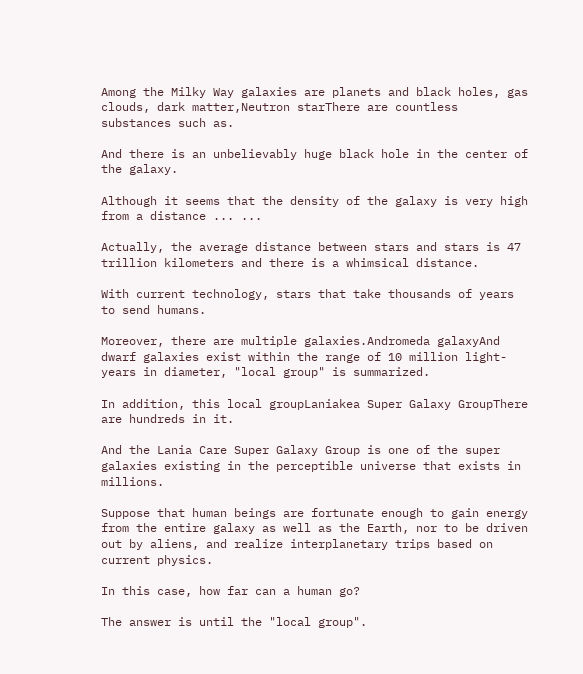Among the Milky Way galaxies are planets and black holes, gas clouds, dark matter,Neutron starThere are countless substances such as.

And there is an unbelievably huge black hole in the center of the galaxy.

Although it seems that the density of the galaxy is very high from a distance ... ...

Actually, the average distance between stars and stars is 47 trillion kilometers and there is a whimsical distance.

With current technology, stars that take thousands of years to send humans.

Moreover, there are multiple galaxies.Andromeda galaxyAnd dwarf galaxies exist within the range of 10 million light-years in diameter, "local group" is summarized.

In addition, this local groupLaniakea Super Galaxy GroupThere are hundreds in it.

And the Lania Care Super Galaxy Group is one of the super galaxies existing in the perceptible universe that exists in millions.

Suppose that human beings are fortunate enough to gain energy from the entire galaxy as well as the Earth, nor to be driven out by aliens, and realize interplanetary trips based on current physics.

In this case, how far can a human go?

The answer is until the "local group".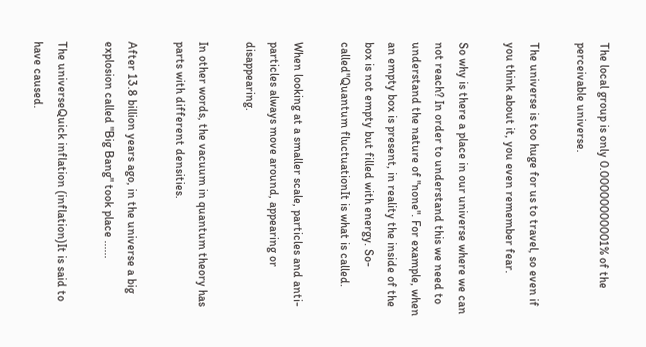The local group is only 0.00000000001% of the perceivable universe.

The universe is too huge for us to travel, so even if you think about it, you even remember fear.

So why is there a place in our universe where we can not reach? In order to understand this we need to understand the nature of "none". For example, when an empty box is present, in reality the inside of the box is not empty but filled with energy. So-called"Quantum fluctuationIt is what is called.

When looking at a smaller scale, particles and anti-particles always move around, appearing or disappearing.

In other words, the vacuum in quantum theory has parts with different densities.

After 13.8 billion years ago, in the universe a big explosion called "Big Bang" took place ......

The universeQuick inflation (inflation)It is said to have caused.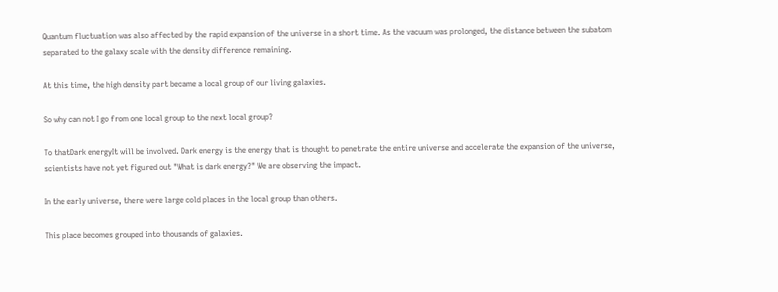Quantum fluctuation was also affected by the rapid expansion of the universe in a short time. As the vacuum was prolonged, the distance between the subatom separated to the galaxy scale with the density difference remaining.

At this time, the high density part became a local group of our living galaxies.

So why can not I go from one local group to the next local group?

To thatDark energyIt will be involved. Dark energy is the energy that is thought to penetrate the entire universe and accelerate the expansion of the universe, scientists have not yet figured out "What is dark energy?" We are observing the impact.

In the early universe, there were large cold places in the local group than others.

This place becomes grouped into thousands of galaxies.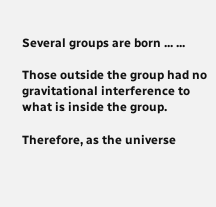Several groups are born ... ...

Those outside the group had no gravitational interference to what is inside the group.

Therefore, as the universe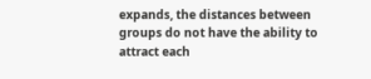expands, the distances between groups do not have the ability to attract each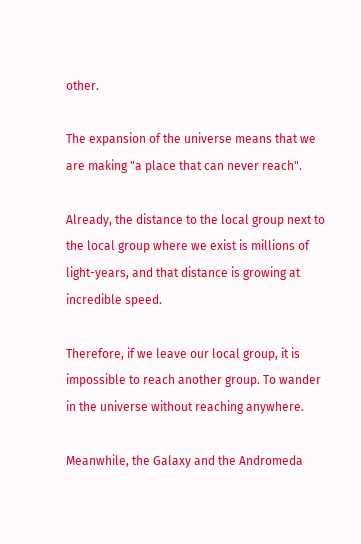other.

The expansion of the universe means that we are making "a place that can never reach".

Already, the distance to the local group next to the local group where we exist is millions of light-years, and that distance is growing at incredible speed.

Therefore, if we leave our local group, it is impossible to reach another group. To wander in the universe without reaching anywhere.

Meanwhile, the Galaxy and the Andromeda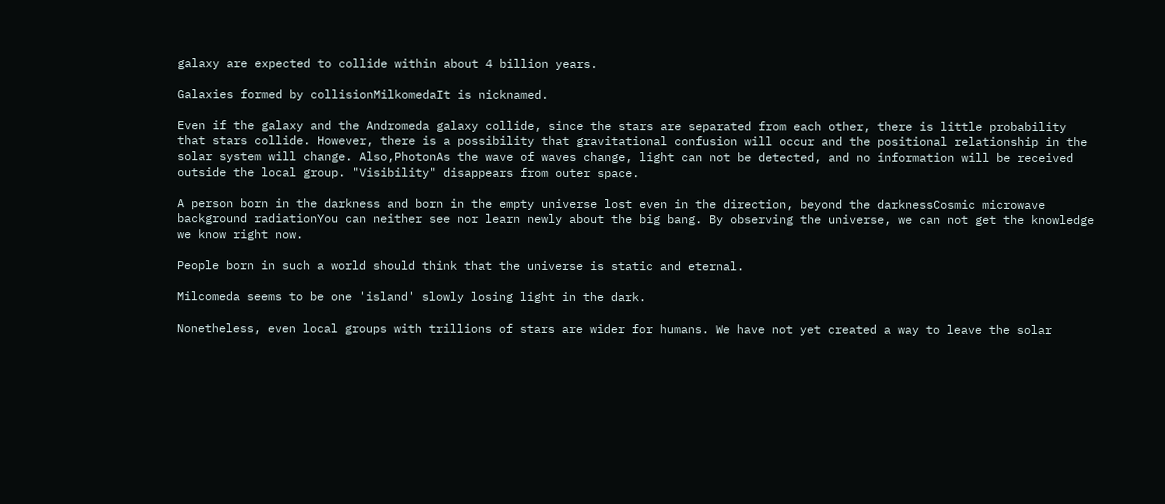galaxy are expected to collide within about 4 billion years.

Galaxies formed by collisionMilkomedaIt is nicknamed.

Even if the galaxy and the Andromeda galaxy collide, since the stars are separated from each other, there is little probability that stars collide. However, there is a possibility that gravitational confusion will occur and the positional relationship in the solar system will change. Also,PhotonAs the wave of waves change, light can not be detected, and no information will be received outside the local group. "Visibility" disappears from outer space.

A person born in the darkness and born in the empty universe lost even in the direction, beyond the darknessCosmic microwave background radiationYou can neither see nor learn newly about the big bang. By observing the universe, we can not get the knowledge we know right now.

People born in such a world should think that the universe is static and eternal.

Milcomeda seems to be one 'island' slowly losing light in the dark.

Nonetheless, even local groups with trillions of stars are wider for humans. We have not yet created a way to leave the solar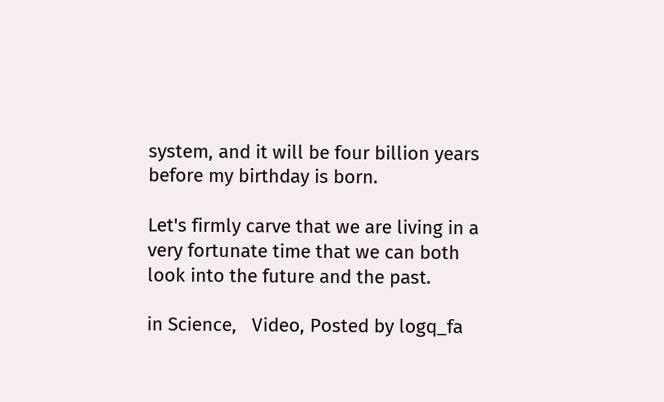system, and it will be four billion years before my birthday is born.

Let's firmly carve that we are living in a very fortunate time that we can both look into the future and the past.

in Science,   Video, Posted by logq_fa